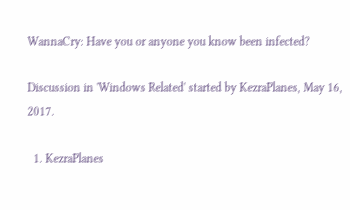WannaCry: Have you or anyone you know been infected?

Discussion in 'Windows Related' started by KezraPlanes, May 16, 2017.

  1. KezraPlanes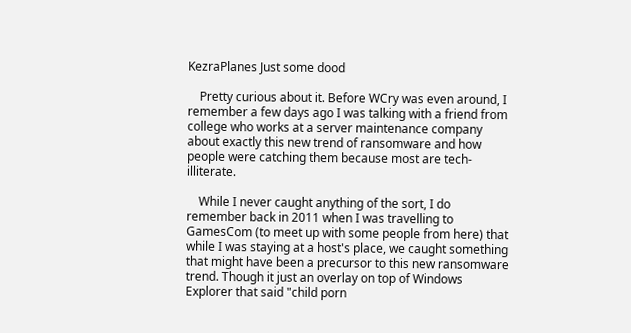KezraPlanes Just some dood

    Pretty curious about it. Before WCry was even around, I remember a few days ago I was talking with a friend from college who works at a server maintenance company about exactly this new trend of ransomware and how people were catching them because most are tech-illiterate.

    While I never caught anything of the sort, I do remember back in 2011 when I was travelling to GamesCom (to meet up with some people from here) that while I was staying at a host's place, we caught something that might have been a precursor to this new ransomware trend. Though it just an overlay on top of Windows Explorer that said "child porn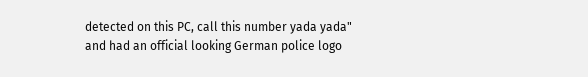detected on this PC, call this number yada yada" and had an official looking German police logo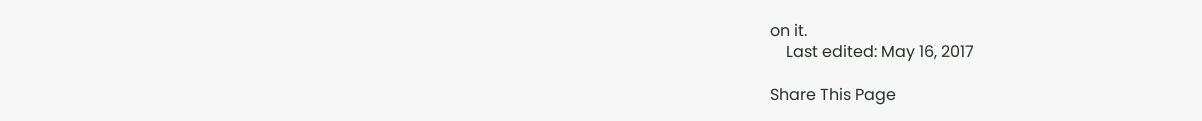on it.
    Last edited: May 16, 2017

Share This Page